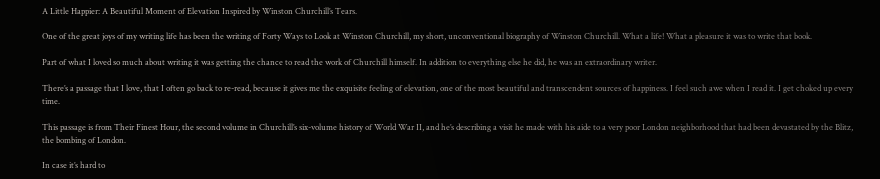A Little Happier: A Beautiful Moment of Elevation Inspired by Winston Churchill’s Tears.

One of the great joys of my writing life has been the writing of Forty Ways to Look at Winston Churchill, my short, unconventional biography of Winston Churchill. What a life! What a pleasure it was to write that book.

Part of what I loved so much about writing it was getting the chance to read the work of Churchill himself. In addition to everything else he did, he was an extraordinary writer.

There’s a passage that I love, that I often go back to re-read, because it gives me the exquisite feeling of elevation, one of the most beautiful and transcendent sources of happiness. I feel such awe when I read it. I get choked up every time.

This passage is from Their Finest Hour, the second volume in Churchill’s six-volume history of World War II, and he’s describing a visit he made with his aide to a very poor London neighborhood that had been devastated by the Blitz, the bombing of London.

In case it’s hard to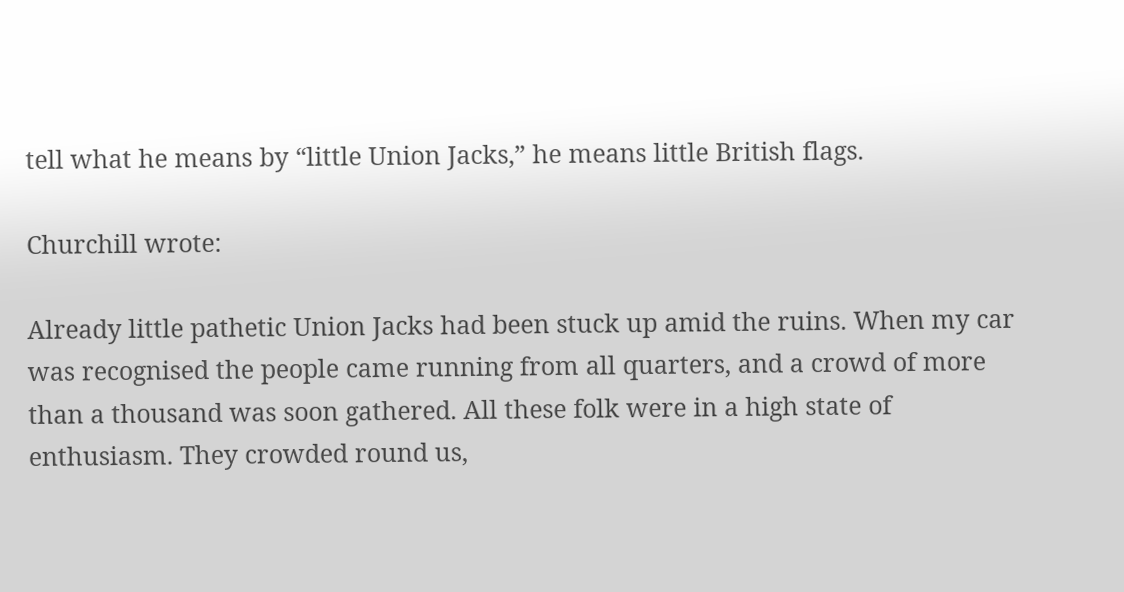tell what he means by “little Union Jacks,” he means little British flags.

Churchill wrote:

Already little pathetic Union Jacks had been stuck up amid the ruins. When my car was recognised the people came running from all quarters, and a crowd of more than a thousand was soon gathered. All these folk were in a high state of enthusiasm. They crowded round us,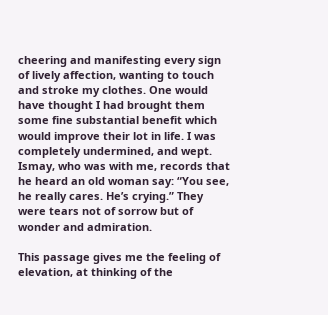cheering and manifesting every sign of lively affection, wanting to touch and stroke my clothes. One would have thought I had brought them some fine substantial benefit which would improve their lot in life. I was completely undermined, and wept. Ismay, who was with me, records that he heard an old woman say: “You see, he really cares. He’s crying.” They were tears not of sorrow but of wonder and admiration.

This passage gives me the feeling of elevation, at thinking of the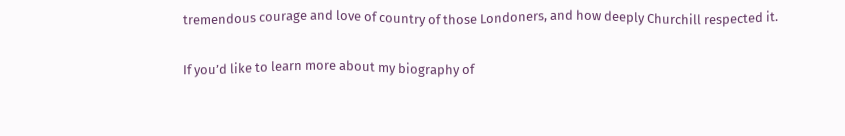tremendous courage and love of country of those Londoners, and how deeply Churchill respected it.

If you’d like to learn more about my biography of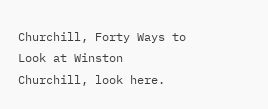Churchill, Forty Ways to Look at Winston Churchill, look here.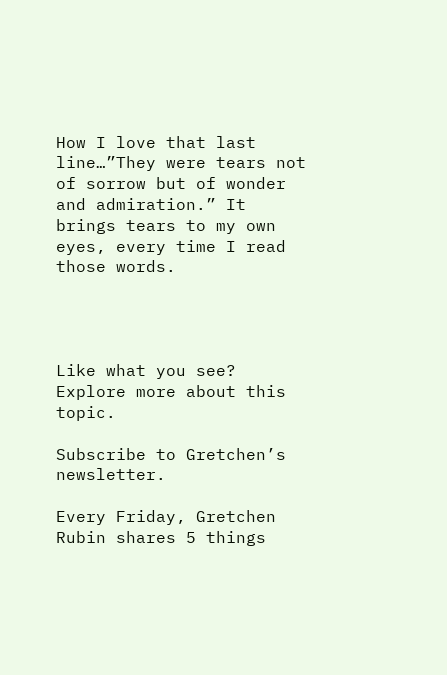How I love that last line…”They were tears not of sorrow but of wonder and admiration.” It brings tears to my own eyes, every time I read those words.




Like what you see? Explore more about this topic.

Subscribe to Gretchen’s newsletter.

Every Friday, Gretchen Rubin shares 5 things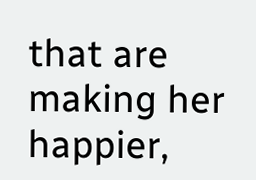that are making her happier,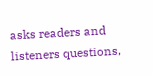asks readers and listeners questions,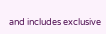and includes exclusive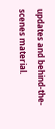updates and behind-the-scenes material.